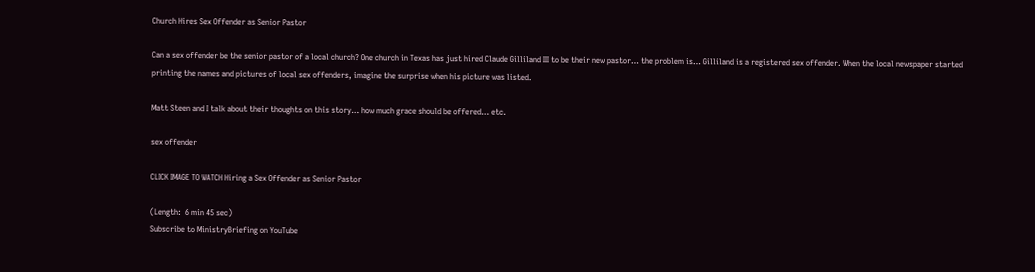Church Hires Sex Offender as Senior Pastor

Can a sex offender be the senior pastor of a local church? One church in Texas has just hired Claude Gilliland III to be their new pastor… the problem is… Gilliland is a registered sex offender. When the local newspaper started printing the names and pictures of local sex offenders, imagine the surprise when his picture was listed.

Matt Steen and I talk about their thoughts on this story… how much grace should be offered… etc.

sex offender

CLICK IMAGE TO WATCH Hiring a Sex Offender as Senior Pastor

(Length:  6 min 45 sec)
Subscribe to MinistryBriefing on YouTube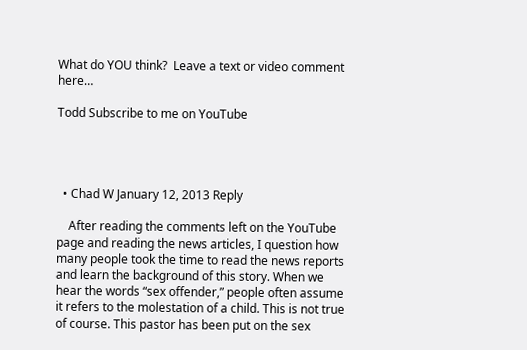What do YOU think?  Leave a text or video comment here…

Todd Subscribe to me on YouTube




  • Chad W January 12, 2013 Reply

    After reading the comments left on the YouTube page and reading the news articles, I question how many people took the time to read the news reports and learn the background of this story. When we hear the words “sex offender,” people often assume it refers to the molestation of a child. This is not true of course. This pastor has been put on the sex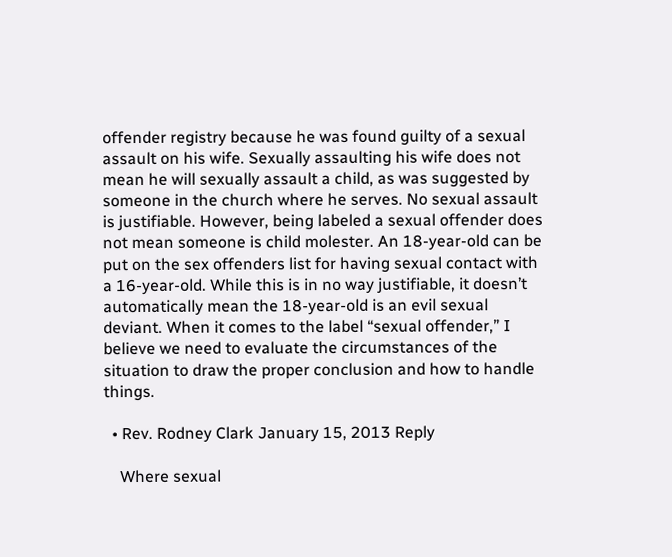offender registry because he was found guilty of a sexual assault on his wife. Sexually assaulting his wife does not mean he will sexually assault a child, as was suggested by someone in the church where he serves. No sexual assault is justifiable. However, being labeled a sexual offender does not mean someone is child molester. An 18-year-old can be put on the sex offenders list for having sexual contact with a 16-year-old. While this is in no way justifiable, it doesn’t automatically mean the 18-year-old is an evil sexual deviant. When it comes to the label “sexual offender,” I believe we need to evaluate the circumstances of the situation to draw the proper conclusion and how to handle things.

  • Rev. Rodney Clark January 15, 2013 Reply

    Where sexual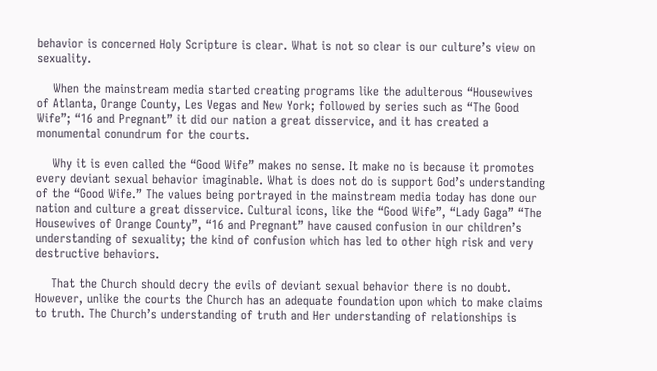behavior is concerned Holy Scripture is clear. What is not so clear is our culture’s view on sexuality.

    When the mainstream media started creating programs like the adulterous “Housewives of Atlanta, Orange County, Les Vegas and New York; followed by series such as “The Good Wife”; “16 and Pregnant” it did our nation a great disservice, and it has created a monumental conundrum for the courts.

    Why it is even called the “Good Wife” makes no sense. It make no is because it promotes every deviant sexual behavior imaginable. What is does not do is support God’s understanding of the “Good Wife.” The values being portrayed in the mainstream media today has done our nation and culture a great disservice. Cultural icons, like the “Good Wife”, “Lady Gaga” “The Housewives of Orange County”, “16 and Pregnant” have caused confusion in our children’s understanding of sexuality; the kind of confusion which has led to other high risk and very destructive behaviors.

    That the Church should decry the evils of deviant sexual behavior there is no doubt. However, unlike the courts the Church has an adequate foundation upon which to make claims to truth. The Church’s understanding of truth and Her understanding of relationships is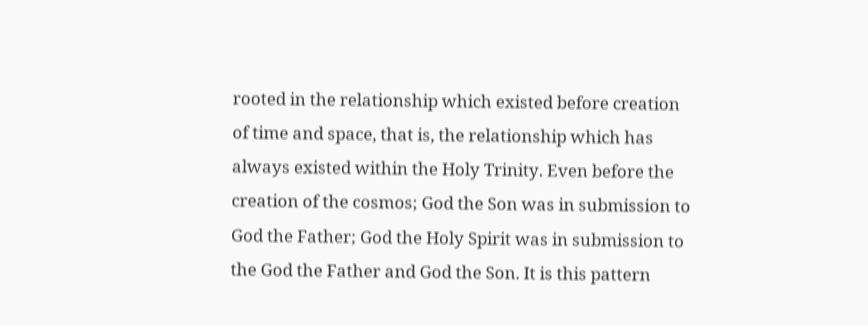rooted in the relationship which existed before creation of time and space, that is, the relationship which has always existed within the Holy Trinity. Even before the creation of the cosmos; God the Son was in submission to God the Father; God the Holy Spirit was in submission to the God the Father and God the Son. It is this pattern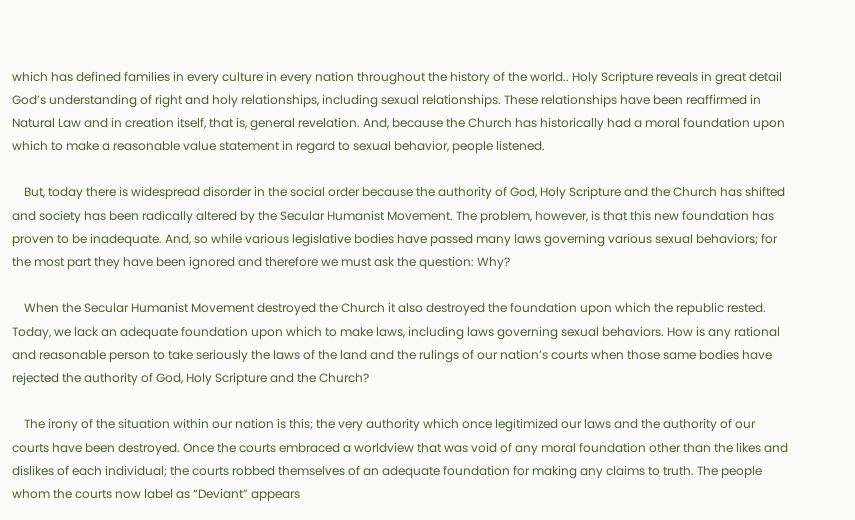which has defined families in every culture in every nation throughout the history of the world.. Holy Scripture reveals in great detail God’s understanding of right and holy relationships, including sexual relationships. These relationships have been reaffirmed in Natural Law and in creation itself, that is, general revelation. And, because the Church has historically had a moral foundation upon which to make a reasonable value statement in regard to sexual behavior, people listened.

    But, today there is widespread disorder in the social order because the authority of God, Holy Scripture and the Church has shifted and society has been radically altered by the Secular Humanist Movement. The problem, however, is that this new foundation has proven to be inadequate. And, so while various legislative bodies have passed many laws governing various sexual behaviors; for the most part they have been ignored and therefore we must ask the question: Why?

    When the Secular Humanist Movement destroyed the Church it also destroyed the foundation upon which the republic rested. Today, we lack an adequate foundation upon which to make laws, including laws governing sexual behaviors. How is any rational and reasonable person to take seriously the laws of the land and the rulings of our nation’s courts when those same bodies have rejected the authority of God, Holy Scripture and the Church?

    The irony of the situation within our nation is this; the very authority which once legitimized our laws and the authority of our courts have been destroyed. Once the courts embraced a worldview that was void of any moral foundation other than the likes and dislikes of each individual; the courts robbed themselves of an adequate foundation for making any claims to truth. The people whom the courts now label as “Deviant” appears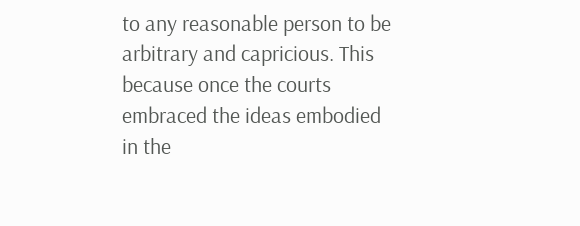to any reasonable person to be arbitrary and capricious. This because once the courts embraced the ideas embodied in the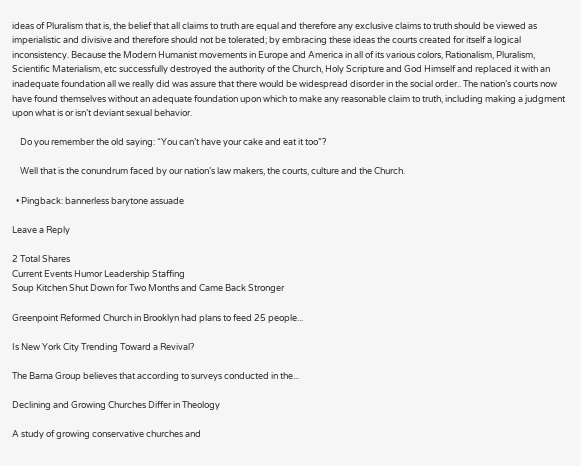ideas of Pluralism that is, the belief that all claims to truth are equal and therefore any exclusive claims to truth should be viewed as imperialistic and divisive and therefore should not be tolerated; by embracing these ideas the courts created for itself a logical inconsistency. Because the Modern Humanist movements in Europe and America in all of its various colors, Rationalism, Pluralism, Scientific Materialism, etc successfully destroyed the authority of the Church, Holy Scripture and God Himself and replaced it with an inadequate foundation all we really did was assure that there would be widespread disorder in the social order.. The nation’s courts now have found themselves without an adequate foundation upon which to make any reasonable claim to truth, including making a judgment upon what is or isn’t deviant sexual behavior.

    Do you remember the old saying: “You can’t have your cake and eat it too”?

    Well that is the conundrum faced by our nation’s law makers, the courts, culture and the Church.

  • Pingback: bannerless barytone assuade

Leave a Reply

2 Total Shares
Current Events Humor Leadership Staffing
Soup Kitchen Shut Down for Two Months and Came Back Stronger

Greenpoint Reformed Church in Brooklyn had plans to feed 25 people...

Is New York City Trending Toward a Revival?

The Barna Group believes that according to surveys conducted in the...

Declining and Growing Churches Differ in Theology

A study of growing conservative churches and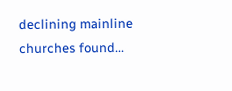declining mainline churches found...